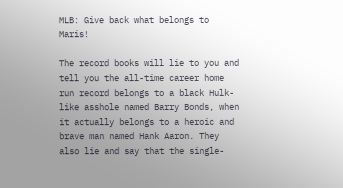MLB: Give back what belongs to Maris!

The record books will lie to you and tell you the all-time career home run record belongs to a black Hulk-like asshole named Barry Bonds, when it actually belongs to a heroic and brave man named Hank Aaron. They also lie and say that the single-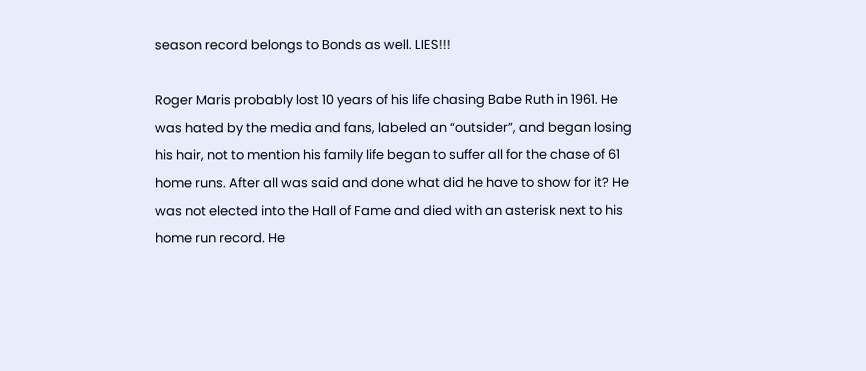season record belongs to Bonds as well. LIES!!!

Roger Maris probably lost 10 years of his life chasing Babe Ruth in 1961. He was hated by the media and fans, labeled an “outsider”, and began losing his hair, not to mention his family life began to suffer all for the chase of 61 home runs. After all was said and done what did he have to show for it? He was not elected into the Hall of Fame and died with an asterisk next to his home run record. He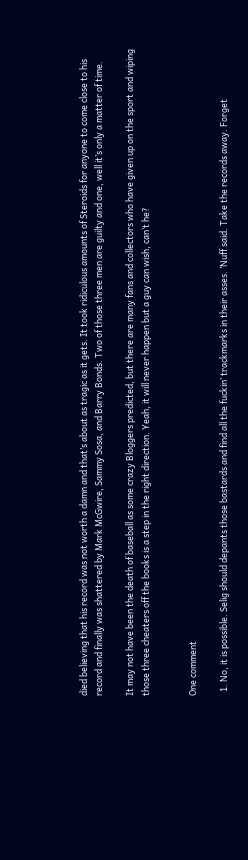died believing that his record was not worth a damn and that’s about as tragic as it gets. It took ridiculous amounts of Steroids for anyone to come close to his record and finally was shattered by Mark McGwire, Sammy Sosa, and Barry Bonds. Two of those three men are guilty and one, well it’s only a matter of time.

It may not have been the death of baseball as some crazy Bloggers predicted, but there are many fans and collectors who have given up on the sport and wiping those three cheaters off the books is a step in the right direction. Yeah, it will never happen but a guy can wish, can’t he?


One comment

  1. No, it is possible. Selig should depants those bastards and find all the fuckin’ trackmarks in their asses. ‘Nuff said. Take the records away. Forget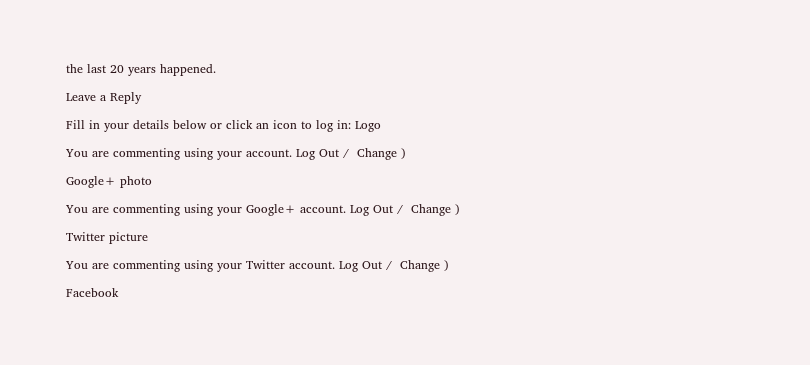the last 20 years happened.

Leave a Reply

Fill in your details below or click an icon to log in: Logo

You are commenting using your account. Log Out /  Change )

Google+ photo

You are commenting using your Google+ account. Log Out /  Change )

Twitter picture

You are commenting using your Twitter account. Log Out /  Change )

Facebook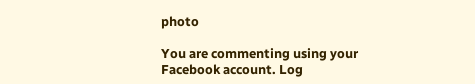photo

You are commenting using your Facebook account. Log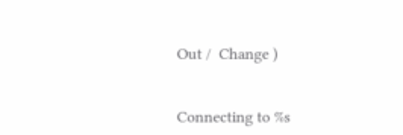Out /  Change )


Connecting to %s